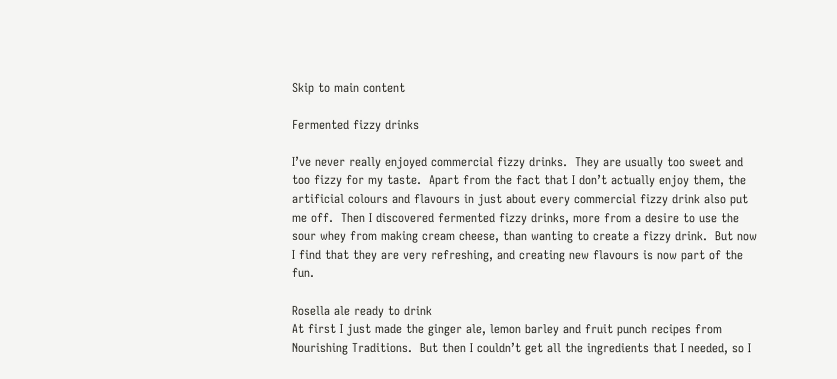Skip to main content

Fermented fizzy drinks

I’ve never really enjoyed commercial fizzy drinks.  They are usually too sweet and too fizzy for my taste.  Apart from the fact that I don’t actually enjoy them, the artificial colours and flavours in just about every commercial fizzy drink also put me off.  Then I discovered fermented fizzy drinks, more from a desire to use the sour whey from making cream cheese, than wanting to create a fizzy drink.  But now I find that they are very refreshing, and creating new flavours is now part of the fun.

Rosella ale ready to drink
At first I just made the ginger ale, lemon barley and fruit punch recipes from Nourishing Traditions.  But then I couldn’t get all the ingredients that I needed, so I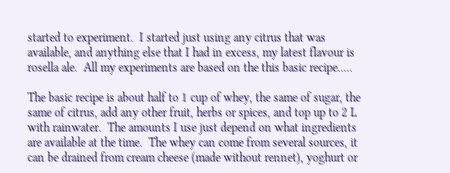started to experiment.  I started just using any citrus that was available, and anything else that I had in excess, my latest flavour is rosella ale.  All my experiments are based on the this basic recipe.....

The basic recipe is about half to 1 cup of whey, the same of sugar, the same of citrus, add any other fruit, herbs or spices, and top up to 2 L with rainwater.  The amounts I use just depend on what ingredients are available at the time.  The whey can come from several sources, it can be drained from cream cheese (made without rennet), yoghurt or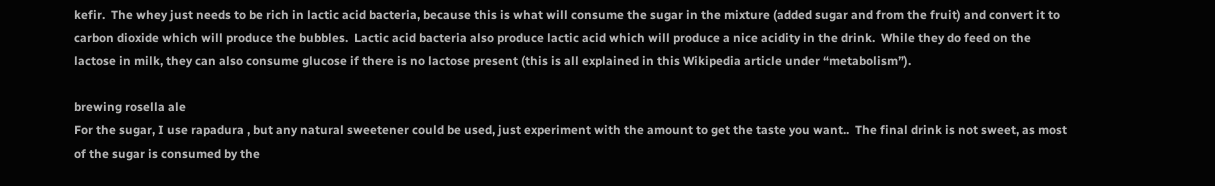kefir.  The whey just needs to be rich in lactic acid bacteria, because this is what will consume the sugar in the mixture (added sugar and from the fruit) and convert it to carbon dioxide which will produce the bubbles.  Lactic acid bacteria also produce lactic acid which will produce a nice acidity in the drink.  While they do feed on the lactose in milk, they can also consume glucose if there is no lactose present (this is all explained in this Wikipedia article under “metabolism”).

brewing rosella ale
For the sugar, I use rapadura , but any natural sweetener could be used, just experiment with the amount to get the taste you want..  The final drink is not sweet, as most of the sugar is consumed by the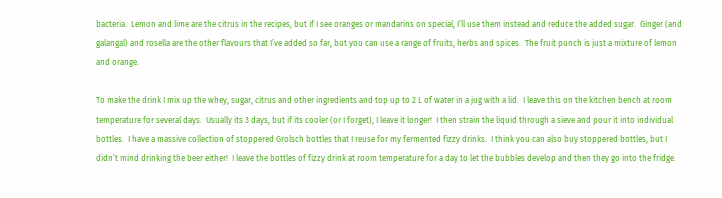bacteria.  Lemon and lime are the citrus in the recipes, but if I see oranges or mandarins on special, I’ll use them instead and reduce the added sugar.  Ginger (and galangal) and rosella are the other flavours that I’ve added so far, but you can use a range of fruits, herbs and spices.  The fruit punch is just a mixture of lemon and orange.

To make the drink I mix up the whey, sugar, citrus and other ingredients and top up to 2 L of water in a jug with a lid.  I leave this on the kitchen bench at room temperature for several days.  Usually its 3 days, but if its cooler (or I forget), I leave it longer!  I then strain the liquid through a sieve and pour it into individual bottles.  I have a massive collection of stoppered Grolsch bottles that I reuse for my fermented fizzy drinks.  I think you can also buy stoppered bottles, but I didn’t mind drinking the beer either!  I leave the bottles of fizzy drink at room temperature for a day to let the bubbles develop and then they go into the fridge.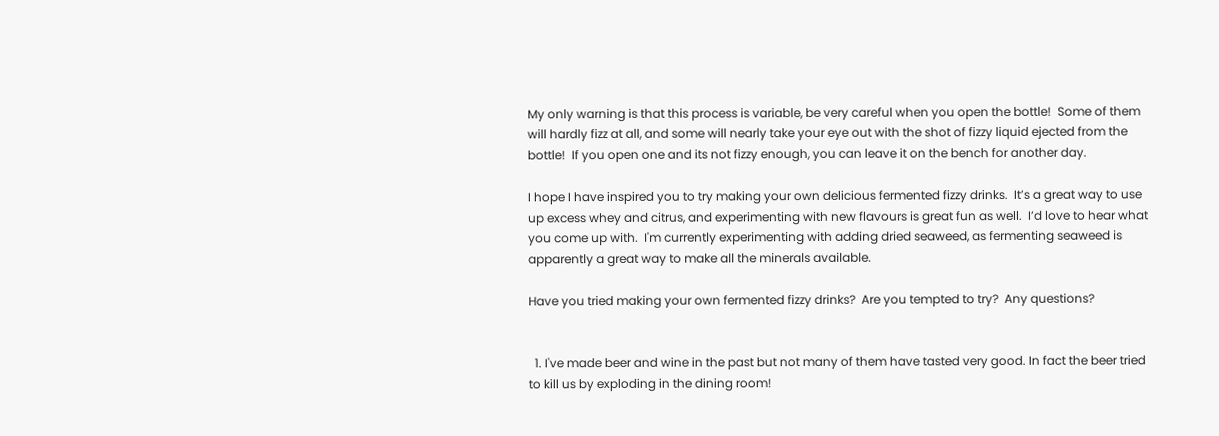My only warning is that this process is variable, be very careful when you open the bottle!  Some of them will hardly fizz at all, and some will nearly take your eye out with the shot of fizzy liquid ejected from the bottle!  If you open one and its not fizzy enough, you can leave it on the bench for another day.

I hope I have inspired you to try making your own delicious fermented fizzy drinks.  It’s a great way to use up excess whey and citrus, and experimenting with new flavours is great fun as well.  I’d love to hear what you come up with.  I'm currently experimenting with adding dried seaweed, as fermenting seaweed is apparently a great way to make all the minerals available.

Have you tried making your own fermented fizzy drinks?  Are you tempted to try?  Any questions?


  1. I've made beer and wine in the past but not many of them have tasted very good. In fact the beer tried to kill us by exploding in the dining room!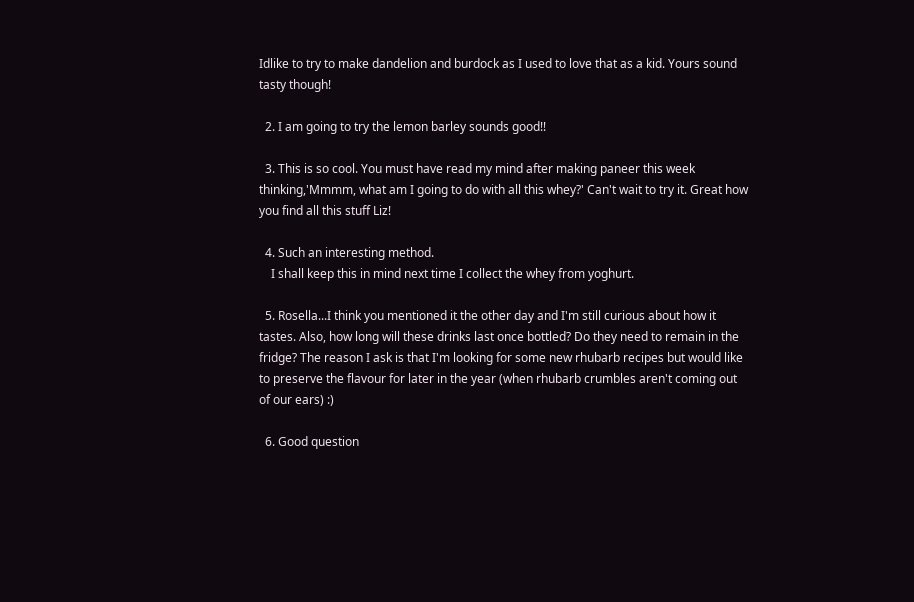Idlike to try to make dandelion and burdock as I used to love that as a kid. Yours sound tasty though!

  2. I am going to try the lemon barley sounds good!!

  3. This is so cool. You must have read my mind after making paneer this week thinking,'Mmmm, what am I going to do with all this whey?' Can't wait to try it. Great how you find all this stuff Liz!

  4. Such an interesting method.
    I shall keep this in mind next time I collect the whey from yoghurt.

  5. Rosella...I think you mentioned it the other day and I'm still curious about how it tastes. Also, how long will these drinks last once bottled? Do they need to remain in the fridge? The reason I ask is that I'm looking for some new rhubarb recipes but would like to preserve the flavour for later in the year (when rhubarb crumbles aren't coming out of our ears) :)

  6. Good question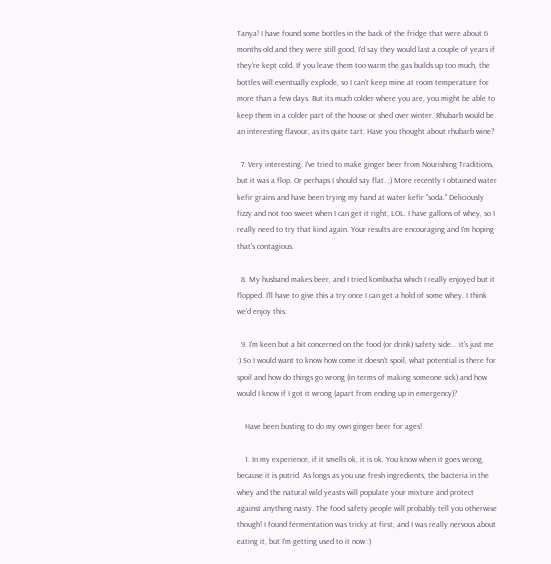Tanya! I have found some bottles in the back of the fridge that were about 6 months old and they were still good, I'd say they would last a couple of years if they're kept cold. If you leave them too warm the gas builds up too much, the bottles will eventually explode, so I can't keep mine at room temperature for more than a few days. But its much colder where you are, you might be able to keep them in a colder part of the house or shed over winter. Rhubarb would be an interesting flavour, as its quite tart. Have you thought about rhubarb wine?

  7. Very interesting. I've tried to make ginger beer from Nourishing Traditions, but it was a flop. Or perhaps I should say flat. ;) More recently I obtained water kefir grains and have been trying my hand at water kefir "soda." Deliciously fizzy and not too sweet when I can get it right, LOL. I have gallons of whey, so I really need to try that kind again. Your results are encouraging and I'm hoping that's contagious.

  8. My husband makes beer, and I tried kombucha which I really enjoyed but it flopped. I'll have to give this a try once I can get a hold of some whey. I think we'd enjoy this.

  9. I'm keen but a bit concerned on the food (or drink) safety side... it's just me :) So I would want to know how come it doesn't spoil, what potential is there for spoil and how do things go wrong (in terms of making someone sick) and how would I know if I got it wrong (apart from ending up in emergency)?

    Have been busting to do my own ginger beer for ages!

    1. In my experience, if it smells ok, it is ok. You know when it goes wrong, because it is putrid. As longs as you use fresh ingredients, the bacteria in the whey and the natural wild yeasts will populate your mixture and protect against anything nasty. The food safety people will probably tell you otherwise though! I found fermentation was tricky at first, and I was really nervous about eating it, but I'm getting used to it now :)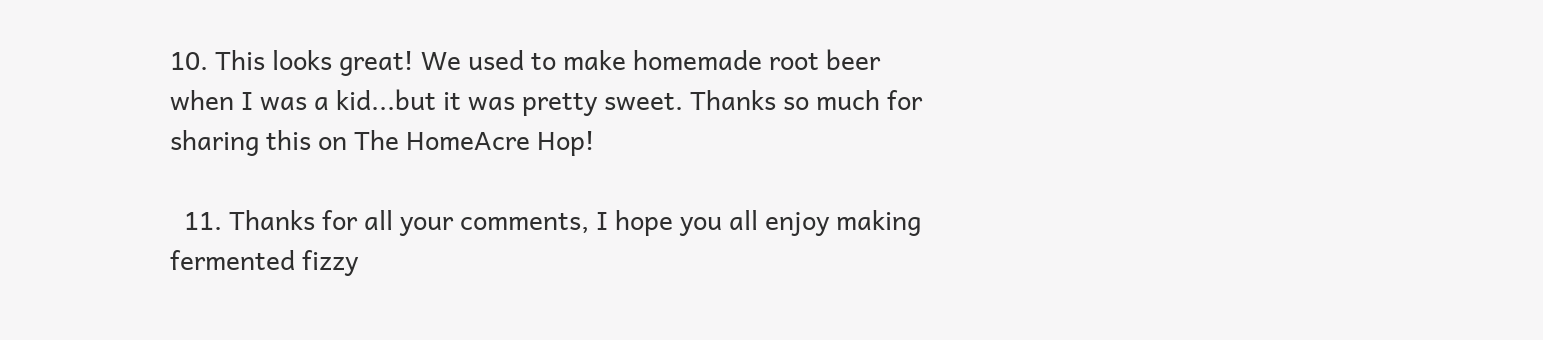10. This looks great! We used to make homemade root beer when I was a kid...but it was pretty sweet. Thanks so much for sharing this on The HomeAcre Hop!

  11. Thanks for all your comments, I hope you all enjoy making fermented fizzy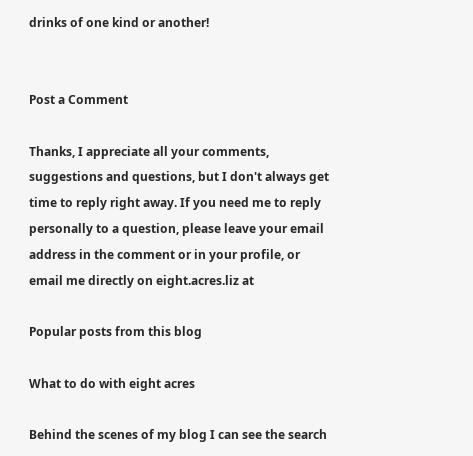drinks of one kind or another!


Post a Comment

Thanks, I appreciate all your comments, suggestions and questions, but I don't always get time to reply right away. If you need me to reply personally to a question, please leave your email address in the comment or in your profile, or email me directly on eight.acres.liz at

Popular posts from this blog

What to do with eight acres

Behind the scenes of my blog I can see the search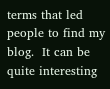terms that led people to find my blog.  It can be quite interesting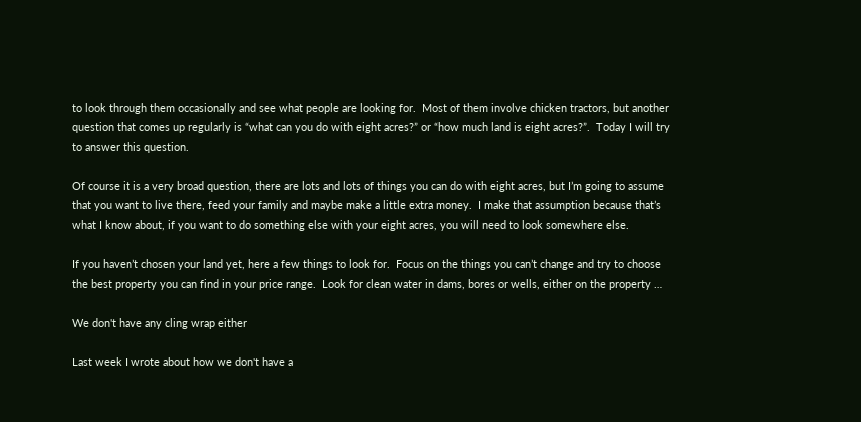to look through them occasionally and see what people are looking for.  Most of them involve chicken tractors, but another question that comes up regularly is “what can you do with eight acres?” or “how much land is eight acres?”.  Today I will try to answer this question.

Of course it is a very broad question, there are lots and lots of things you can do with eight acres, but I’m going to assume that you want to live there, feed your family and maybe make a little extra money.  I make that assumption because that’s what I know about, if you want to do something else with your eight acres, you will need to look somewhere else.

If you haven’t chosen your land yet, here a few things to look for.  Focus on the things you can’t change and try to choose the best property you can find in your price range.  Look for clean water in dams, bores or wells, either on the property …

We don't have any cling wrap either

Last week I wrote about how we don't have a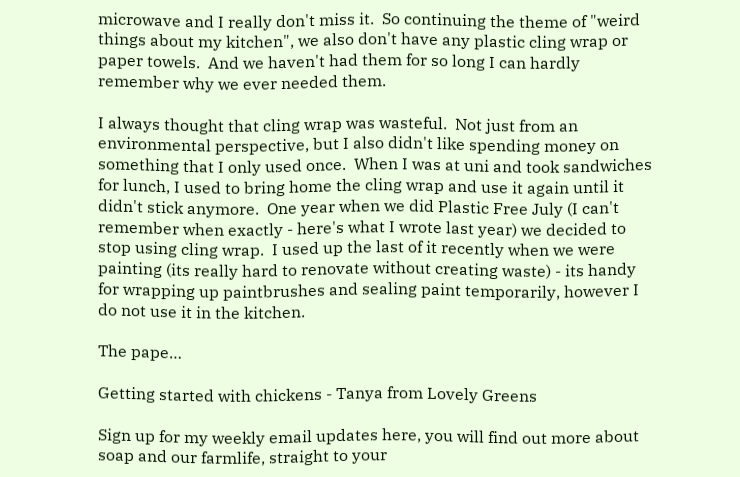microwave and I really don't miss it.  So continuing the theme of "weird things about my kitchen", we also don't have any plastic cling wrap or paper towels.  And we haven't had them for so long I can hardly remember why we ever needed them.

I always thought that cling wrap was wasteful.  Not just from an environmental perspective, but I also didn't like spending money on something that I only used once.  When I was at uni and took sandwiches for lunch, I used to bring home the cling wrap and use it again until it didn't stick anymore.  One year when we did Plastic Free July (I can't remember when exactly - here's what I wrote last year) we decided to stop using cling wrap.  I used up the last of it recently when we were painting (its really hard to renovate without creating waste) - its handy for wrapping up paintbrushes and sealing paint temporarily, however I do not use it in the kitchen.

The pape…

Getting started with chickens - Tanya from Lovely Greens

Sign up for my weekly email updates here, you will find out more about soap and our farmlife, straight to your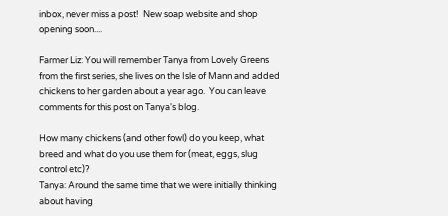inbox, never miss a post!  New soap website and shop opening soon....

Farmer Liz: You will remember Tanya from Lovely Greens from the first series, she lives on the Isle of Mann and added chickens to her garden about a year ago.  You can leave comments for this post on Tanya's blog.

How many chickens (and other fowl) do you keep, what breed and what do you use them for (meat, eggs, slug control etc)?
Tanya: Around the same time that we were initially thinking about having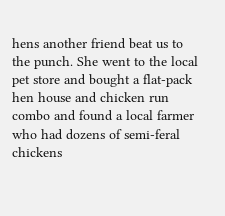hens another friend beat us to the punch. She went to the local pet store and bought a flat-pack hen house and chicken run combo and found a local farmer who had dozens of semi-feral chickens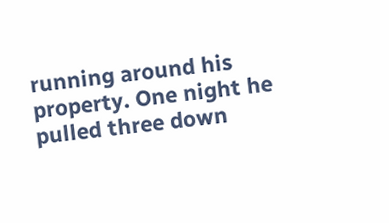running around his property. One night he pulled three down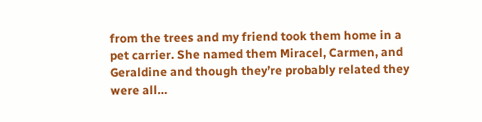from the trees and my friend took them home in a pet carrier. She named them Miracel, Carmen, and Geraldine and though they’re probably related they were all…